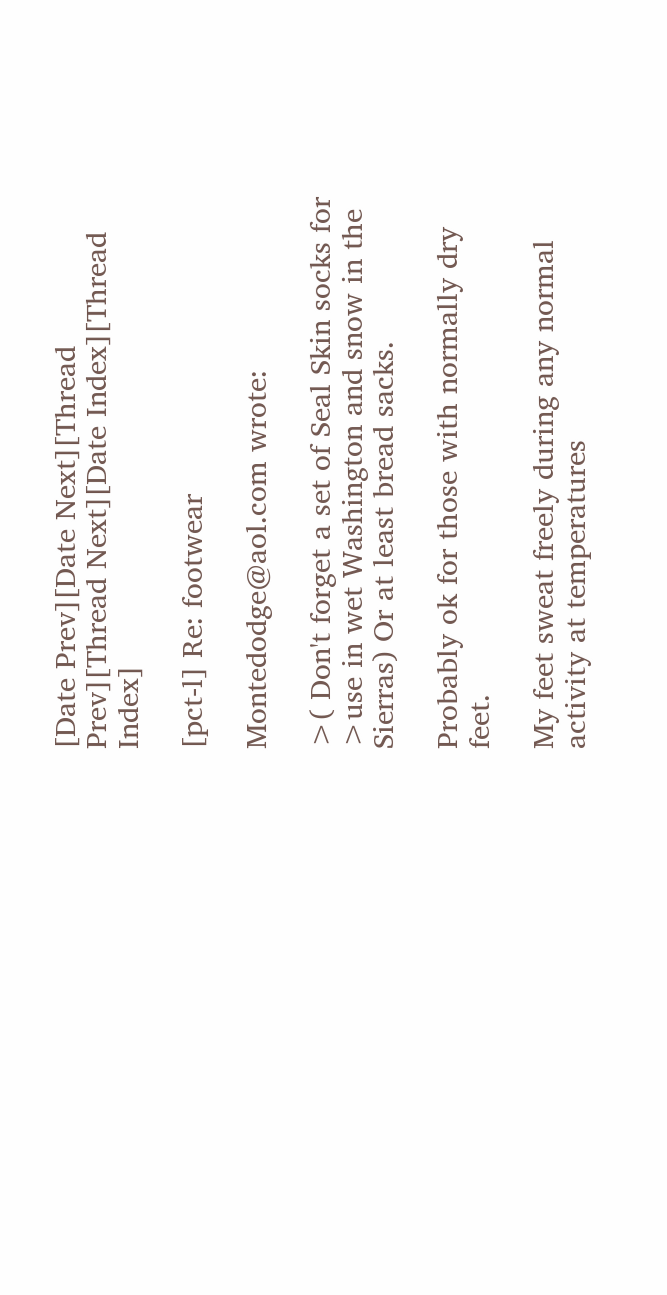[Date Prev][Date Next][Thread Prev][Thread Next][Date Index][Thread Index]

[pct-l] Re: footwear

Montedodge@aol.com wrote:

>( Don't forget a set of Seal Skin socks for
>use in wet Washington and snow in the Sierras) Or at least bread sacks.

Probably ok for those with normally dry feet.

My feet sweat freely during any normal activity at temperatures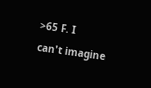>65 F. I
can't imagine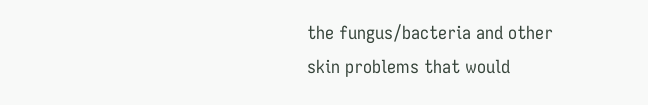the fungus/bacteria and other skin problems that would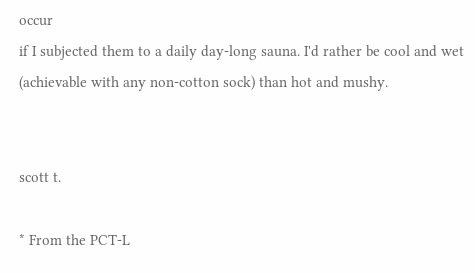occur
if I subjected them to a daily day-long sauna. I'd rather be cool and wet
(achievable with any non-cotton sock) than hot and mushy.


scott t.

* From the PCT-L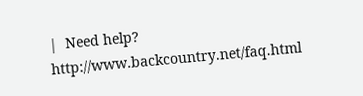|  Need help? http://www.backcountry.net/faq.html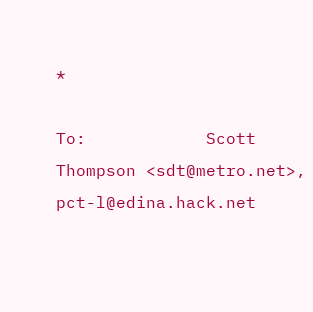*

To:            Scott Thompson <sdt@metro.net>, pct-l@edina.hack.net